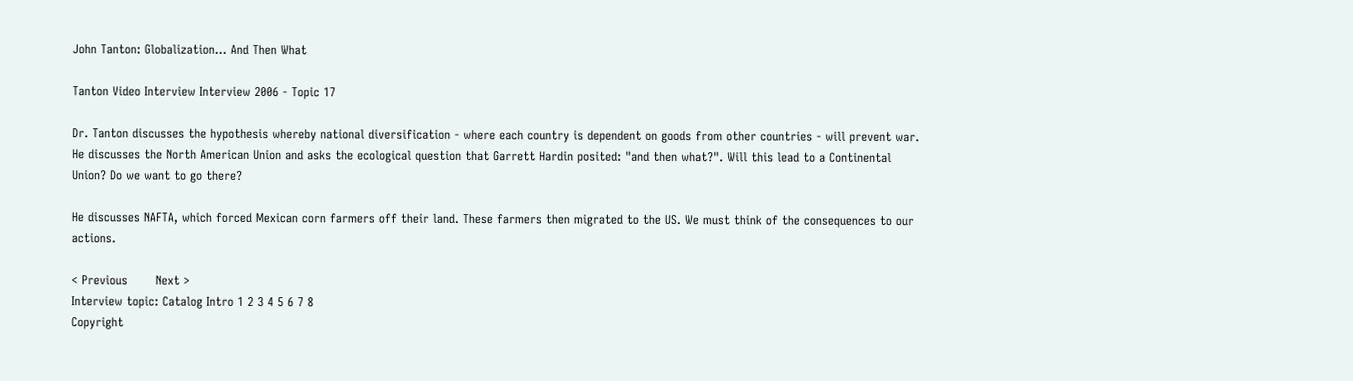John Tanton: Globalization... And Then What

Tanton Video Interview Interview 2006 - Topic 17

Dr. Tanton discusses the hypothesis whereby national diversification - where each country is dependent on goods from other countries - will prevent war. He discusses the North American Union and asks the ecological question that Garrett Hardin posited: "and then what?". Will this lead to a Continental Union? Do we want to go there?

He discusses NAFTA, which forced Mexican corn farmers off their land. These farmers then migrated to the US. We must think of the consequences to our actions.

< Previous       Next >
Interview topic: Catalog Intro 1 2 3 4 5 6 7 8
Copyright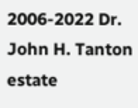2006-2022 Dr. John H. Tanton estate